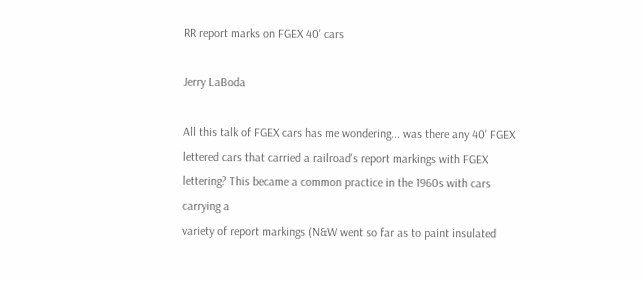RR report marks on FGEX 40' cars

Jerry LaBoda

All this talk of FGEX cars has me wondering... was there any 40' FGEX
lettered cars that carried a railroad's report markings with FGEX
lettering? This became a common practice in the 1960s with cars carrying a
variety of report markings (N&W went so far as to paint insulated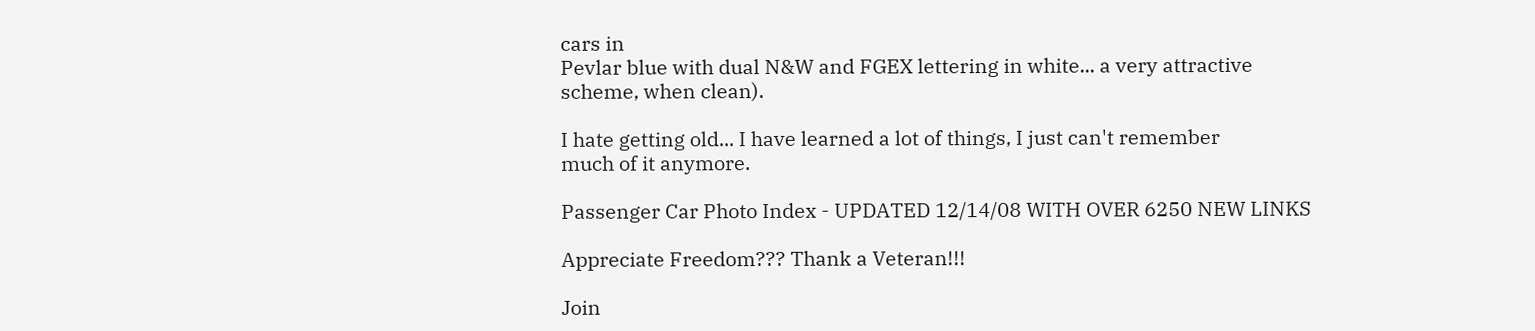cars in
Pevlar blue with dual N&W and FGEX lettering in white... a very attractive
scheme, when clean).

I hate getting old... I have learned a lot of things, I just can't remember
much of it anymore.

Passenger Car Photo Index - UPDATED 12/14/08 WITH OVER 6250 NEW LINKS

Appreciate Freedom??? Thank a Veteran!!!

Join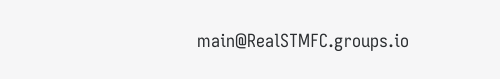main@RealSTMFC.groups.io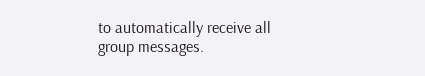to automatically receive all group messages.